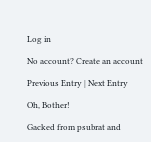Log in

No account? Create an account

Previous Entry | Next Entry

Oh, Bother!

Gacked from psubrat and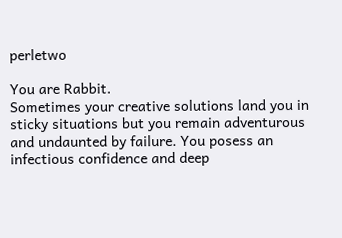perletwo

You are Rabbit.
Sometimes your creative solutions land you in
sticky situations but you remain adventurous
and undaunted by failure. You posess an
infectious confidence and deep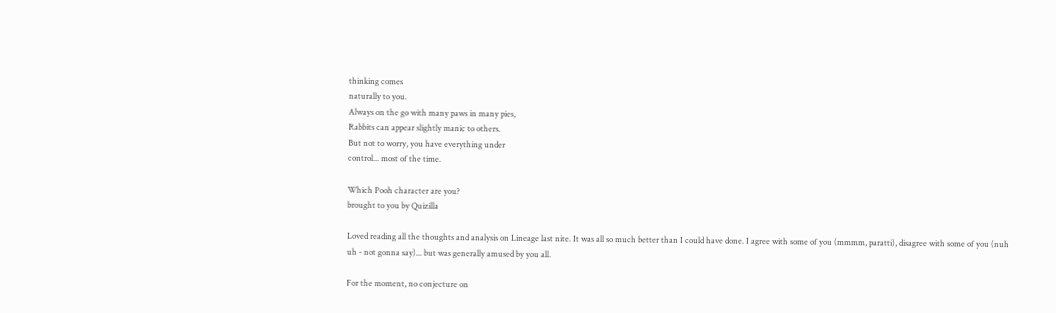thinking comes
naturally to you.
Always on the go with many paws in many pies,
Rabbits can appear slightly manic to others.
But not to worry, you have everything under
control... most of the time.

Which Pooh character are you?
brought to you by Quizilla

Loved reading all the thoughts and analysis on Lineage last nite. It was all so much better than I could have done. I agree with some of you (mmmm, paratti), disagree with some of you (nuh uh - not gonna say)... but was generally amused by you all.

For the moment, no conjecture on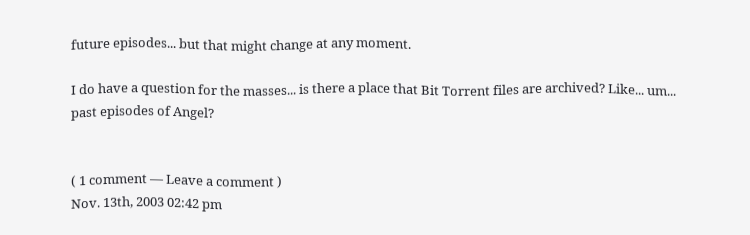future episodes... but that might change at any moment.

I do have a question for the masses... is there a place that Bit Torrent files are archived? Like... um... past episodes of Angel?


( 1 comment — Leave a comment )
Nov. 13th, 2003 02:42 pm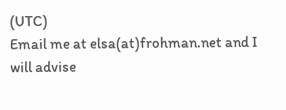(UTC)
Email me at elsa(at)frohman.net and I will advise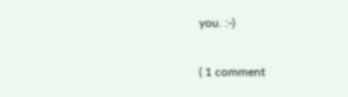you. :-)

( 1 comment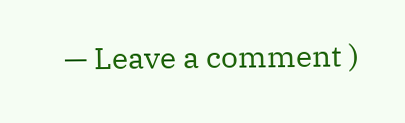— Leave a comment )